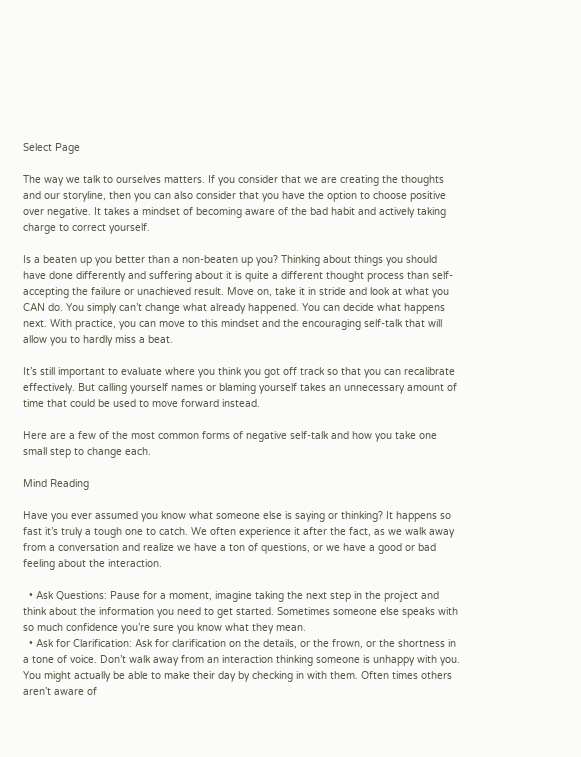Select Page

The way we talk to ourselves matters. If you consider that we are creating the thoughts and our storyline, then you can also consider that you have the option to choose positive over negative. It takes a mindset of becoming aware of the bad habit and actively taking charge to correct yourself.

Is a beaten up you better than a non-beaten up you? Thinking about things you should have done differently and suffering about it is quite a different thought process than self-accepting the failure or unachieved result. Move on, take it in stride and look at what you CAN do. You simply can’t change what already happened. You can decide what happens next. With practice, you can move to this mindset and the encouraging self-talk that will allow you to hardly miss a beat.

It’s still important to evaluate where you think you got off track so that you can recalibrate effectively. But calling yourself names or blaming yourself takes an unnecessary amount of time that could be used to move forward instead.

Here are a few of the most common forms of negative self-talk and how you take one small step to change each.

Mind Reading

Have you ever assumed you know what someone else is saying or thinking? It happens so fast it’s truly a tough one to catch. We often experience it after the fact, as we walk away from a conversation and realize we have a ton of questions, or we have a good or bad feeling about the interaction.

  • Ask Questions: Pause for a moment, imagine taking the next step in the project and think about the information you need to get started. Sometimes someone else speaks with so much confidence you’re sure you know what they mean.
  • Ask for Clarification: Ask for clarification on the details, or the frown, or the shortness in a tone of voice. Don’t walk away from an interaction thinking someone is unhappy with you. You might actually be able to make their day by checking in with them. Often times others aren’t aware of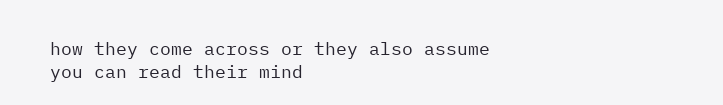how they come across or they also assume you can read their mind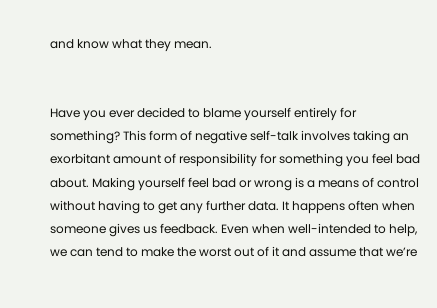and know what they mean.


Have you ever decided to blame yourself entirely for something? This form of negative self-talk involves taking an exorbitant amount of responsibility for something you feel bad about. Making yourself feel bad or wrong is a means of control without having to get any further data. It happens often when someone gives us feedback. Even when well-intended to help, we can tend to make the worst out of it and assume that we’re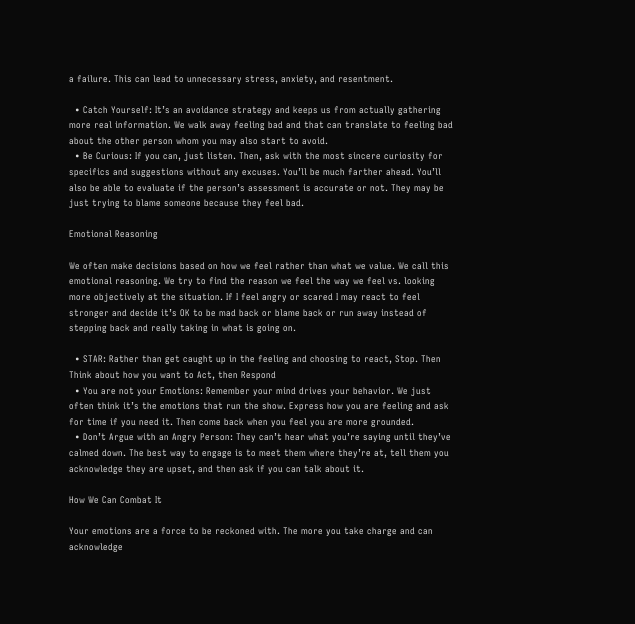a failure. This can lead to unnecessary stress, anxiety, and resentment.

  • Catch Yourself: It’s an avoidance strategy and keeps us from actually gathering more real information. We walk away feeling bad and that can translate to feeling bad about the other person whom you may also start to avoid.
  • Be Curious: If you can, just listen. Then, ask with the most sincere curiosity for specifics and suggestions without any excuses. You’ll be much farther ahead. You’ll also be able to evaluate if the person’s assessment is accurate or not. They may be just trying to blame someone because they feel bad.

Emotional Reasoning

We often make decisions based on how we feel rather than what we value. We call this emotional reasoning. We try to find the reason we feel the way we feel vs. looking more objectively at the situation. If I feel angry or scared I may react to feel stronger and decide it’s OK to be mad back or blame back or run away instead of stepping back and really taking in what is going on.

  • STAR: Rather than get caught up in the feeling and choosing to react, Stop. Then Think about how you want to Act, then Respond
  • You are not your Emotions: Remember your mind drives your behavior. We just often think it’s the emotions that run the show. Express how you are feeling and ask for time if you need it. Then come back when you feel you are more grounded.
  • Don’t Argue with an Angry Person: They can’t hear what you’re saying until they’ve calmed down. The best way to engage is to meet them where they’re at, tell them you acknowledge they are upset, and then ask if you can talk about it.

How We Can Combat It

Your emotions are a force to be reckoned with. The more you take charge and can acknowledge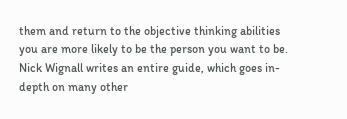them and return to the objective thinking abilities you are more likely to be the person you want to be. Nick Wignall writes an entire guide, which goes in-depth on many other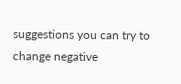suggestions you can try to change negative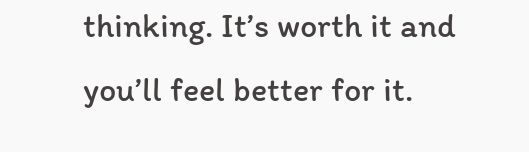thinking. It’s worth it and you’ll feel better for it.